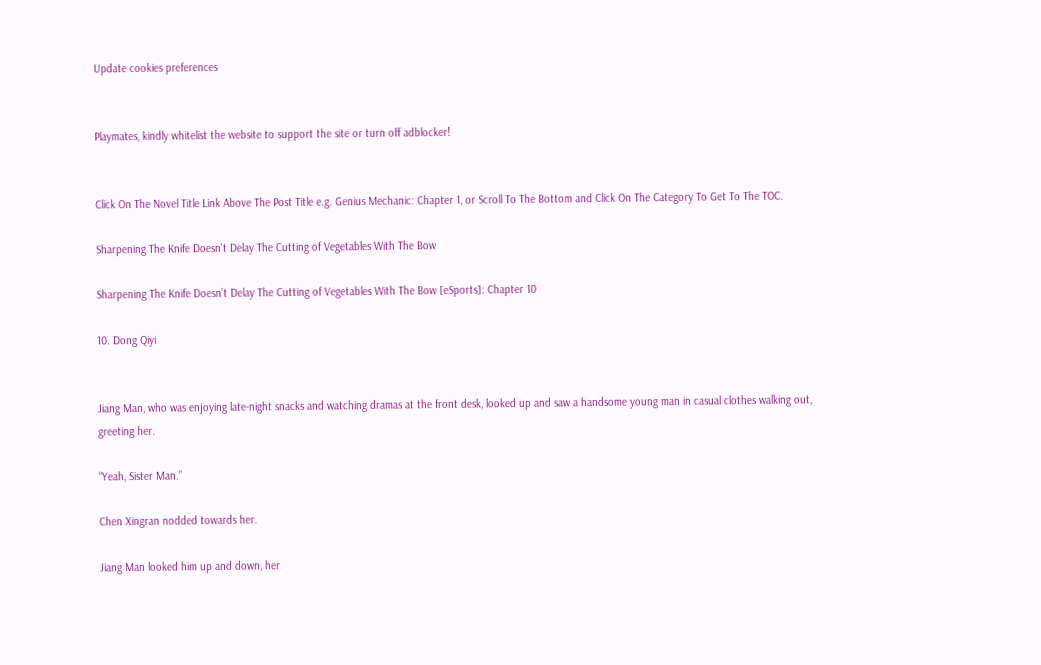Update cookies preferences


Playmates, kindly whitelist the website to support the site or turn off adblocker!


Click On The Novel Title Link Above The Post Title e.g. Genius Mechanic: Chapter 1, or Scroll To The Bottom and Click On The Category To Get To The TOC.

Sharpening The Knife Doesn't Delay The Cutting of Vegetables With The Bow

Sharpening The Knife Doesn’t Delay The Cutting of Vegetables With The Bow [eSports]: Chapter 10

10. Dong Qiyi


Jiang Man, who was enjoying late-night snacks and watching dramas at the front desk, looked up and saw a handsome young man in casual clothes walking out, greeting her.

“Yeah, Sister Man.”

Chen Xingran nodded towards her.

Jiang Man looked him up and down, her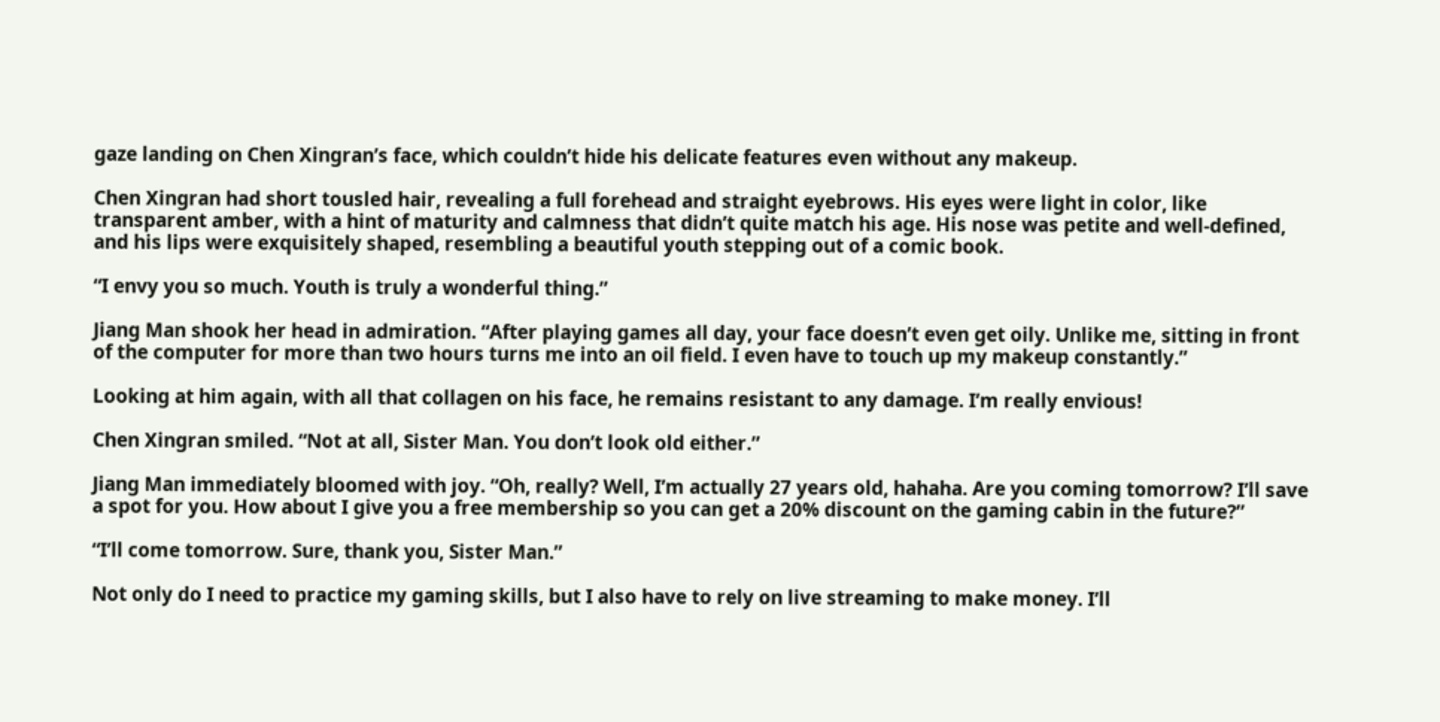gaze landing on Chen Xingran’s face, which couldn’t hide his delicate features even without any makeup.

Chen Xingran had short tousled hair, revealing a full forehead and straight eyebrows. His eyes were light in color, like transparent amber, with a hint of maturity and calmness that didn’t quite match his age. His nose was petite and well-defined, and his lips were exquisitely shaped, resembling a beautiful youth stepping out of a comic book.

“I envy you so much. Youth is truly a wonderful thing.”

Jiang Man shook her head in admiration. “After playing games all day, your face doesn’t even get oily. Unlike me, sitting in front of the computer for more than two hours turns me into an oil field. I even have to touch up my makeup constantly.”

Looking at him again, with all that collagen on his face, he remains resistant to any damage. I’m really envious!

Chen Xingran smiled. “Not at all, Sister Man. You don’t look old either.”

Jiang Man immediately bloomed with joy. “Oh, really? Well, I’m actually 27 years old, hahaha. Are you coming tomorrow? I’ll save a spot for you. How about I give you a free membership so you can get a 20% discount on the gaming cabin in the future?”

“I’ll come tomorrow. Sure, thank you, Sister Man.”

Not only do I need to practice my gaming skills, but I also have to rely on live streaming to make money. I’ll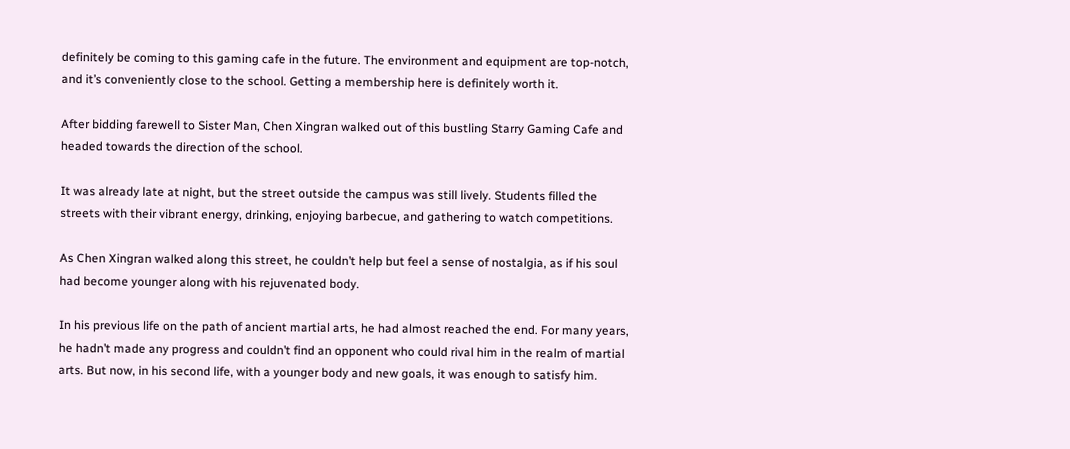definitely be coming to this gaming cafe in the future. The environment and equipment are top-notch, and it’s conveniently close to the school. Getting a membership here is definitely worth it.

After bidding farewell to Sister Man, Chen Xingran walked out of this bustling Starry Gaming Cafe and headed towards the direction of the school.

It was already late at night, but the street outside the campus was still lively. Students filled the streets with their vibrant energy, drinking, enjoying barbecue, and gathering to watch competitions.

As Chen Xingran walked along this street, he couldn’t help but feel a sense of nostalgia, as if his soul had become younger along with his rejuvenated body.

In his previous life on the path of ancient martial arts, he had almost reached the end. For many years, he hadn’t made any progress and couldn’t find an opponent who could rival him in the realm of martial arts. But now, in his second life, with a younger body and new goals, it was enough to satisfy him.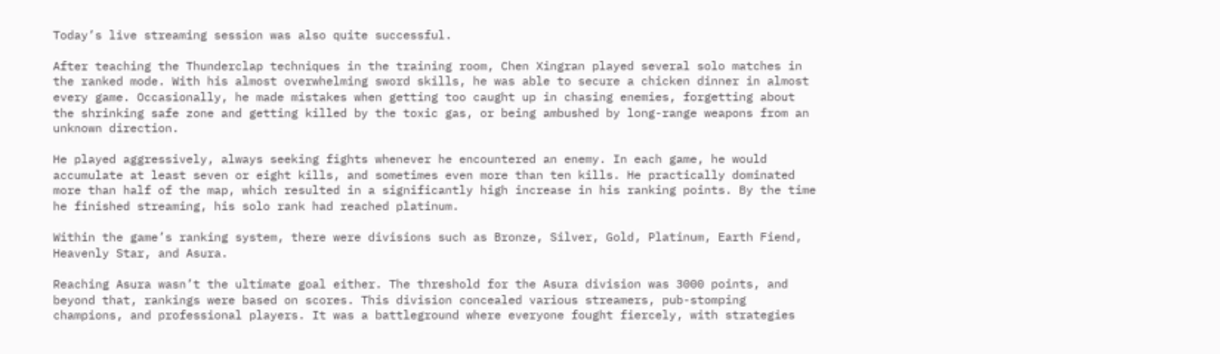Today’s live streaming session was also quite successful.

After teaching the Thunderclap techniques in the training room, Chen Xingran played several solo matches in the ranked mode. With his almost overwhelming sword skills, he was able to secure a chicken dinner in almost every game. Occasionally, he made mistakes when getting too caught up in chasing enemies, forgetting about the shrinking safe zone and getting killed by the toxic gas, or being ambushed by long-range weapons from an unknown direction.

He played aggressively, always seeking fights whenever he encountered an enemy. In each game, he would accumulate at least seven or eight kills, and sometimes even more than ten kills. He practically dominated more than half of the map, which resulted in a significantly high increase in his ranking points. By the time he finished streaming, his solo rank had reached platinum.

Within the game’s ranking system, there were divisions such as Bronze, Silver, Gold, Platinum, Earth Fiend, Heavenly Star, and Asura.

Reaching Asura wasn’t the ultimate goal either. The threshold for the Asura division was 3000 points, and beyond that, rankings were based on scores. This division concealed various streamers, pub-stomping champions, and professional players. It was a battleground where everyone fought fiercely, with strategies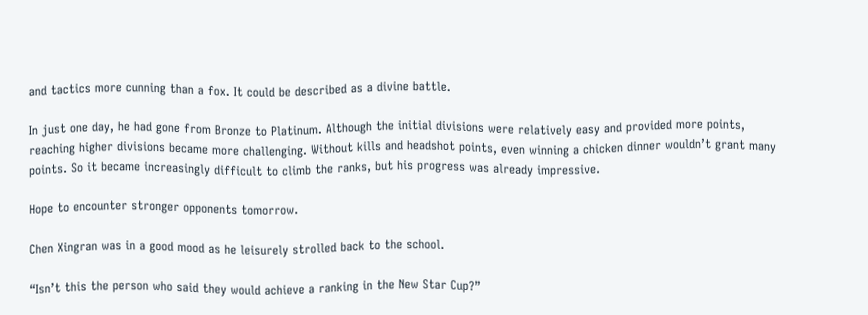and tactics more cunning than a fox. It could be described as a divine battle.

In just one day, he had gone from Bronze to Platinum. Although the initial divisions were relatively easy and provided more points, reaching higher divisions became more challenging. Without kills and headshot points, even winning a chicken dinner wouldn’t grant many points. So it became increasingly difficult to climb the ranks, but his progress was already impressive.

Hope to encounter stronger opponents tomorrow.

Chen Xingran was in a good mood as he leisurely strolled back to the school.

“Isn’t this the person who said they would achieve a ranking in the New Star Cup?”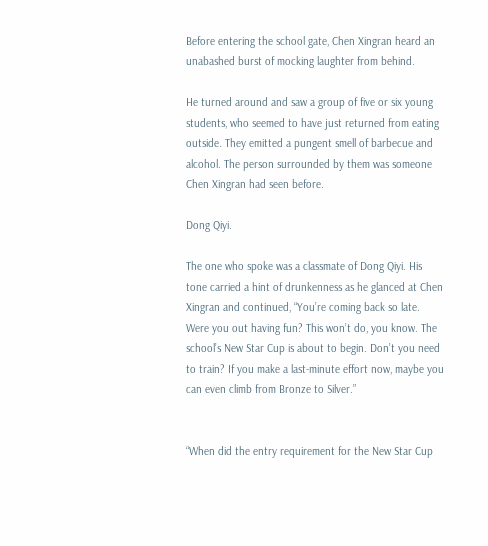Before entering the school gate, Chen Xingran heard an unabashed burst of mocking laughter from behind.

He turned around and saw a group of five or six young students, who seemed to have just returned from eating outside. They emitted a pungent smell of barbecue and alcohol. The person surrounded by them was someone Chen Xingran had seen before.

Dong Qiyi.

The one who spoke was a classmate of Dong Qiyi. His tone carried a hint of drunkenness as he glanced at Chen Xingran and continued, “You’re coming back so late. Were you out having fun? This won’t do, you know. The school’s New Star Cup is about to begin. Don’t you need to train? If you make a last-minute effort now, maybe you can even climb from Bronze to Silver.”


“When did the entry requirement for the New Star Cup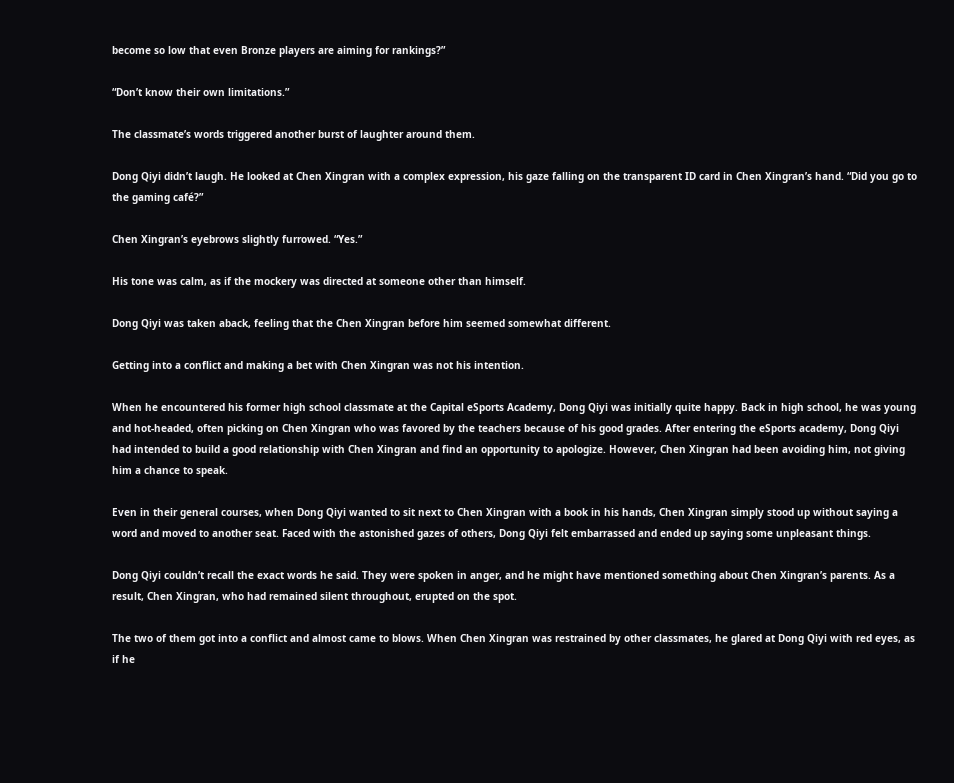become so low that even Bronze players are aiming for rankings?”

“Don’t know their own limitations.”

The classmate’s words triggered another burst of laughter around them.

Dong Qiyi didn’t laugh. He looked at Chen Xingran with a complex expression, his gaze falling on the transparent ID card in Chen Xingran’s hand. “Did you go to the gaming café?”

Chen Xingran’s eyebrows slightly furrowed. “Yes.”

His tone was calm, as if the mockery was directed at someone other than himself.

Dong Qiyi was taken aback, feeling that the Chen Xingran before him seemed somewhat different.

Getting into a conflict and making a bet with Chen Xingran was not his intention.

When he encountered his former high school classmate at the Capital eSports Academy, Dong Qiyi was initially quite happy. Back in high school, he was young and hot-headed, often picking on Chen Xingran who was favored by the teachers because of his good grades. After entering the eSports academy, Dong Qiyi had intended to build a good relationship with Chen Xingran and find an opportunity to apologize. However, Chen Xingran had been avoiding him, not giving him a chance to speak.

Even in their general courses, when Dong Qiyi wanted to sit next to Chen Xingran with a book in his hands, Chen Xingran simply stood up without saying a word and moved to another seat. Faced with the astonished gazes of others, Dong Qiyi felt embarrassed and ended up saying some unpleasant things.

Dong Qiyi couldn’t recall the exact words he said. They were spoken in anger, and he might have mentioned something about Chen Xingran’s parents. As a result, Chen Xingran, who had remained silent throughout, erupted on the spot.

The two of them got into a conflict and almost came to blows. When Chen Xingran was restrained by other classmates, he glared at Dong Qiyi with red eyes, as if he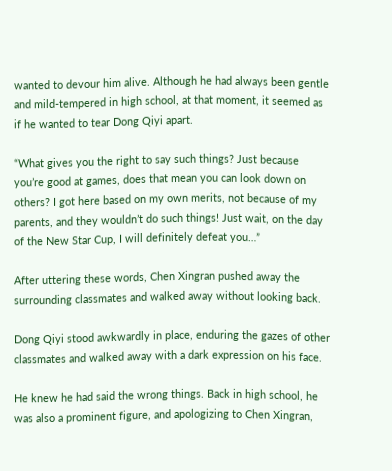wanted to devour him alive. Although he had always been gentle and mild-tempered in high school, at that moment, it seemed as if he wanted to tear Dong Qiyi apart.

“What gives you the right to say such things? Just because you’re good at games, does that mean you can look down on others? I got here based on my own merits, not because of my parents, and they wouldn’t do such things! Just wait, on the day of the New Star Cup, I will definitely defeat you…”

After uttering these words, Chen Xingran pushed away the surrounding classmates and walked away without looking back.

Dong Qiyi stood awkwardly in place, enduring the gazes of other classmates and walked away with a dark expression on his face.

He knew he had said the wrong things. Back in high school, he was also a prominent figure, and apologizing to Chen Xingran,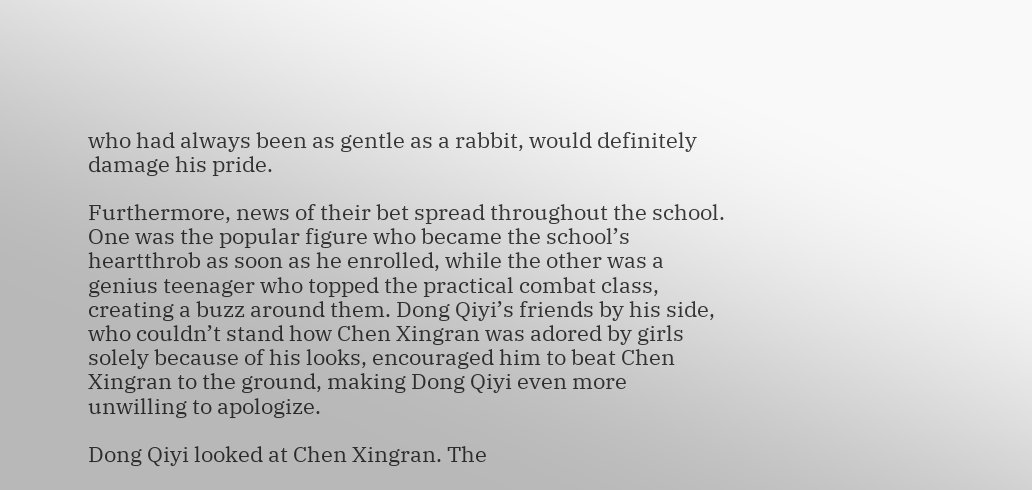who had always been as gentle as a rabbit, would definitely damage his pride.

Furthermore, news of their bet spread throughout the school. One was the popular figure who became the school’s heartthrob as soon as he enrolled, while the other was a genius teenager who topped the practical combat class, creating a buzz around them. Dong Qiyi’s friends by his side, who couldn’t stand how Chen Xingran was adored by girls solely because of his looks, encouraged him to beat Chen Xingran to the ground, making Dong Qiyi even more unwilling to apologize.

Dong Qiyi looked at Chen Xingran. The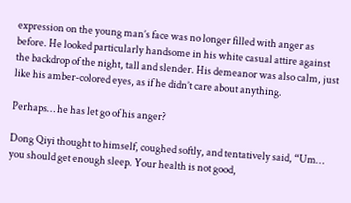expression on the young man’s face was no longer filled with anger as before. He looked particularly handsome in his white casual attire against the backdrop of the night, tall and slender. His demeanor was also calm, just like his amber-colored eyes, as if he didn’t care about anything.

Perhaps… he has let go of his anger?

Dong Qiyi thought to himself, coughed softly, and tentatively said, “Um… you should get enough sleep. Your health is not good,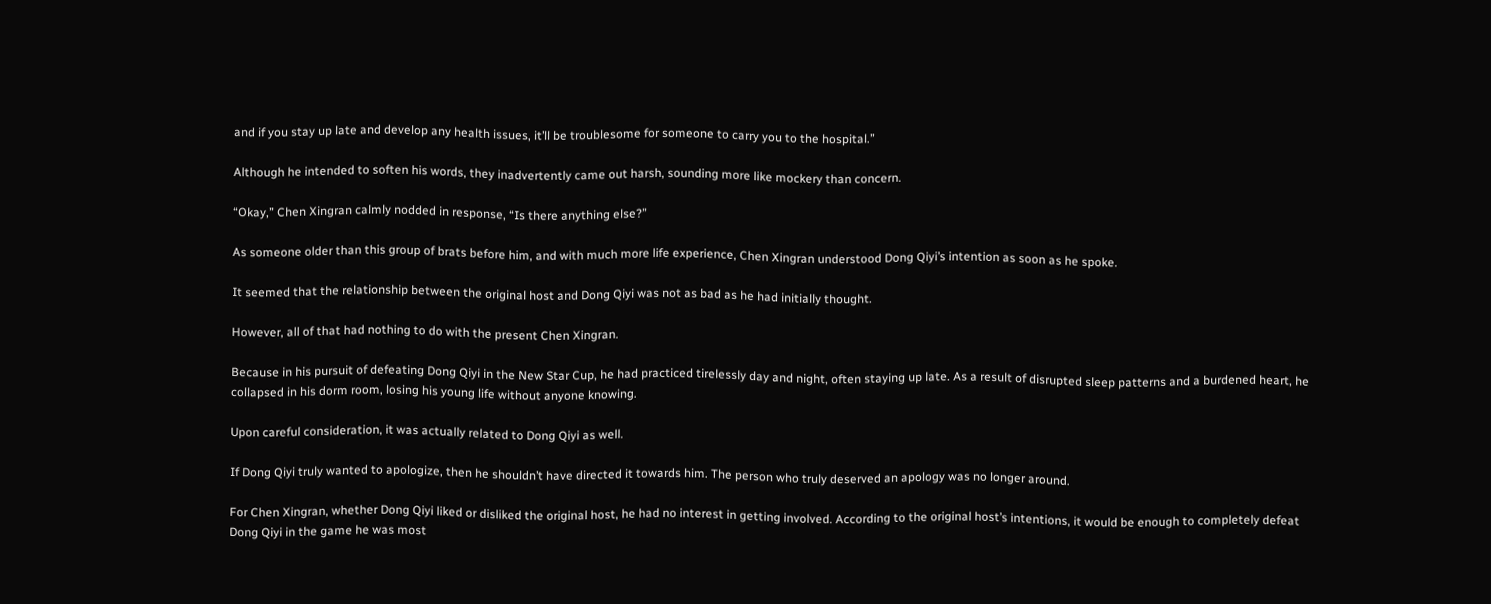and if you stay up late and develop any health issues, it’ll be troublesome for someone to carry you to the hospital.”

Although he intended to soften his words, they inadvertently came out harsh, sounding more like mockery than concern.

“Okay,” Chen Xingran calmly nodded in response, “Is there anything else?”

As someone older than this group of brats before him, and with much more life experience, Chen Xingran understood Dong Qiyi’s intention as soon as he spoke.

It seemed that the relationship between the original host and Dong Qiyi was not as bad as he had initially thought.

However, all of that had nothing to do with the present Chen Xingran.

Because in his pursuit of defeating Dong Qiyi in the New Star Cup, he had practiced tirelessly day and night, often staying up late. As a result of disrupted sleep patterns and a burdened heart, he collapsed in his dorm room, losing his young life without anyone knowing.

Upon careful consideration, it was actually related to Dong Qiyi as well.

If Dong Qiyi truly wanted to apologize, then he shouldn’t have directed it towards him. The person who truly deserved an apology was no longer around.

For Chen Xingran, whether Dong Qiyi liked or disliked the original host, he had no interest in getting involved. According to the original host’s intentions, it would be enough to completely defeat Dong Qiyi in the game he was most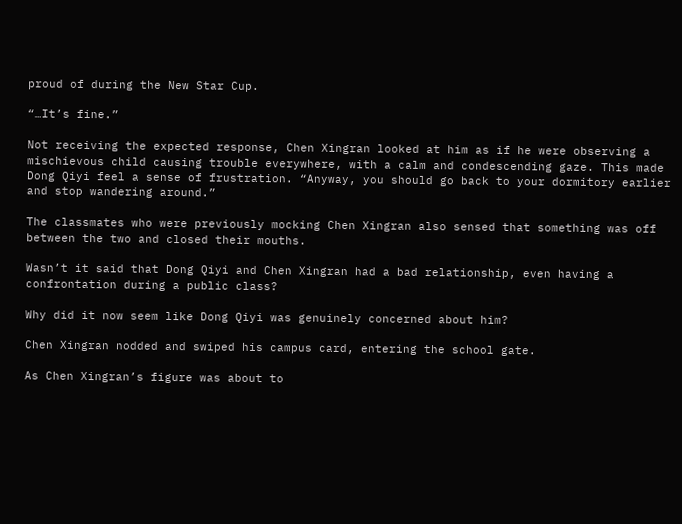proud of during the New Star Cup.

“…It’s fine.”

Not receiving the expected response, Chen Xingran looked at him as if he were observing a mischievous child causing trouble everywhere, with a calm and condescending gaze. This made Dong Qiyi feel a sense of frustration. “Anyway, you should go back to your dormitory earlier and stop wandering around.”

The classmates who were previously mocking Chen Xingran also sensed that something was off between the two and closed their mouths.

Wasn’t it said that Dong Qiyi and Chen Xingran had a bad relationship, even having a confrontation during a public class?

Why did it now seem like Dong Qiyi was genuinely concerned about him?

Chen Xingran nodded and swiped his campus card, entering the school gate.

As Chen Xingran’s figure was about to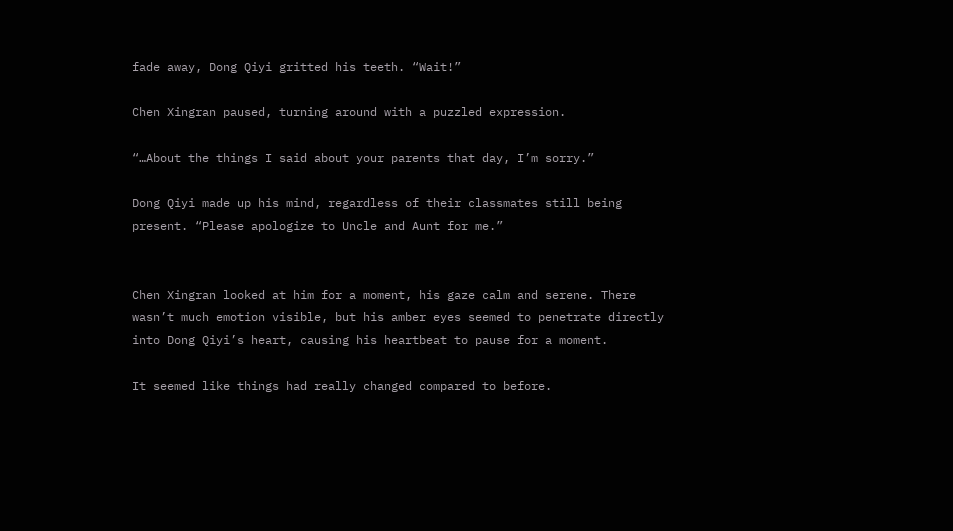fade away, Dong Qiyi gritted his teeth. “Wait!”

Chen Xingran paused, turning around with a puzzled expression.

“…About the things I said about your parents that day, I’m sorry.”

Dong Qiyi made up his mind, regardless of their classmates still being present. “Please apologize to Uncle and Aunt for me.”


Chen Xingran looked at him for a moment, his gaze calm and serene. There wasn’t much emotion visible, but his amber eyes seemed to penetrate directly into Dong Qiyi’s heart, causing his heartbeat to pause for a moment.

It seemed like things had really changed compared to before.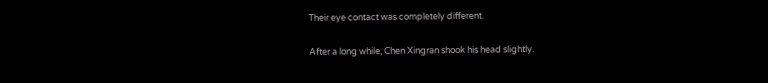Their eye contact was completely different.

After a long while, Chen Xingran shook his head slightly.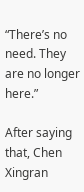“There’s no need. They are no longer here.”

After saying that, Chen Xingran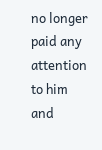no longer paid any attention to him and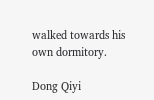walked towards his own dormitory.

Dong Qiyi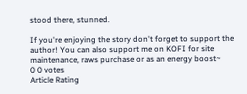stood there, stunned.

If you're enjoying the story don't forget to support the author! You can also support me on KOFI for site maintenance, raws purchase or as an energy boost~
0 0 votes
Article Rating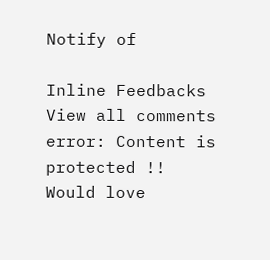Notify of

Inline Feedbacks
View all comments
error: Content is protected !!
Would love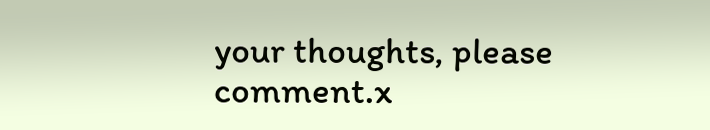your thoughts, please comment.x